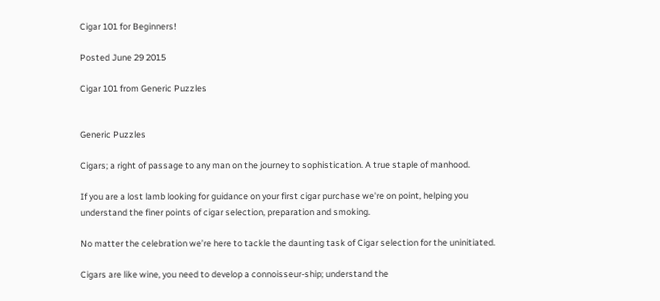Cigar 101 for Beginners!

Posted June 29 2015

Cigar 101 from Generic Puzzles


Generic Puzzles

Cigars; a right of passage to any man on the journey to sophistication. A true staple of manhood.

If you are a lost lamb looking for guidance on your first cigar purchase we're on point, helping you understand the finer points of cigar selection, preparation and smoking.

No matter the celebration we’re here to tackle the daunting task of Cigar selection for the uninitiated.

Cigars are like wine, you need to develop a connoisseur-ship; understand the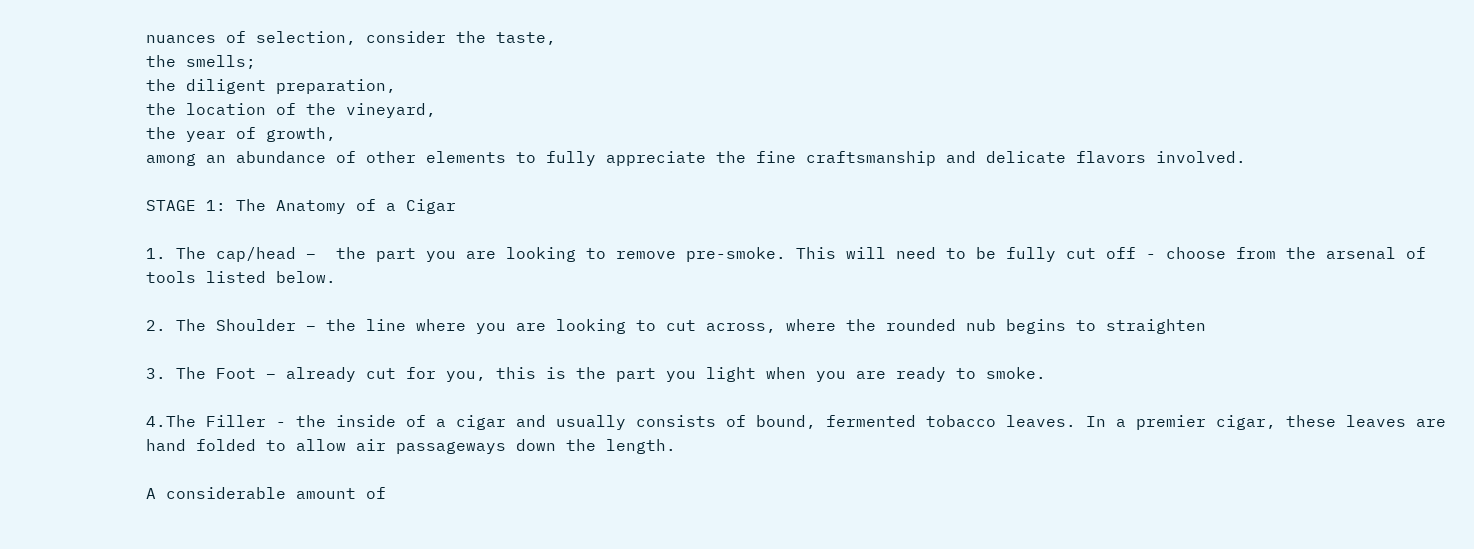nuances of selection, consider the taste,
the smells;
the diligent preparation,
the location of the vineyard,
the year of growth,
among an abundance of other elements to fully appreciate the fine craftsmanship and delicate flavors involved.

STAGE 1: The Anatomy of a Cigar

1. The cap/head –  the part you are looking to remove pre-smoke. This will need to be fully cut off - choose from the arsenal of tools listed below.

2. The Shoulder – the line where you are looking to cut across, where the rounded nub begins to straighten

3. The Foot – already cut for you, this is the part you light when you are ready to smoke.

4.The Filler - the inside of a cigar and usually consists of bound, fermented tobacco leaves. In a premier cigar, these leaves are hand folded to allow air passageways down the length.

A considerable amount of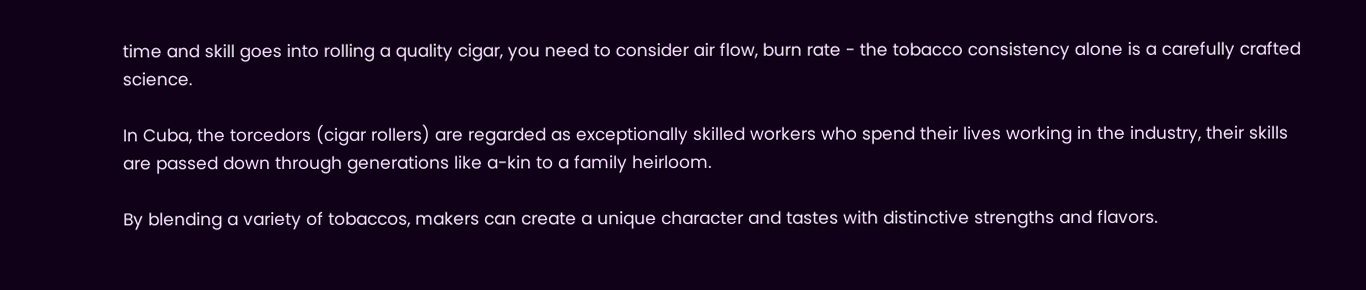time and skill goes into rolling a quality cigar, you need to consider air flow, burn rate - the tobacco consistency alone is a carefully crafted science.

In Cuba, the torcedors (cigar rollers) are regarded as exceptionally skilled workers who spend their lives working in the industry, their skills are passed down through generations like a-kin to a family heirloom.

By blending a variety of tobaccos, makers can create a unique character and tastes with distinctive strengths and flavors.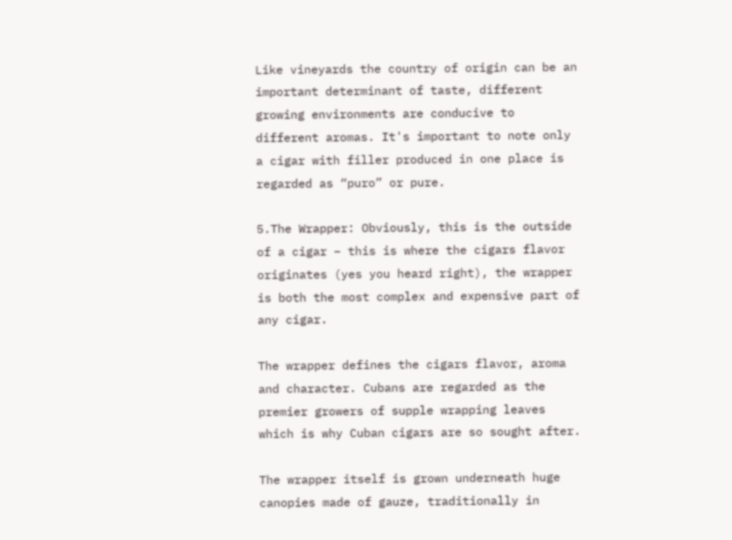Like vineyards the country of origin can be an important determinant of taste, different growing environments are conducive to different aromas. It's important to note only a cigar with filler produced in one place is regarded as “puro” or pure.

5.The Wrapper: Obviously, this is the outside of a cigar – this is where the cigars flavor originates (yes you heard right), the wrapper is both the most complex and expensive part of any cigar.

The wrapper defines the cigars flavor, aroma and character. Cubans are regarded as the premier growers of supple wrapping leaves which is why Cuban cigars are so sought after.

The wrapper itself is grown underneath huge canopies made of gauze, traditionally in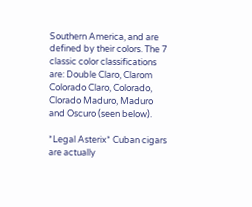Southern America, and are defined by their colors. The 7 classic color classifications are: Double Claro, Clarom Colorado Claro, Colorado, Clorado Maduro, Maduro and Oscuro (seen below).

*Legal Asterix* Cuban cigars are actually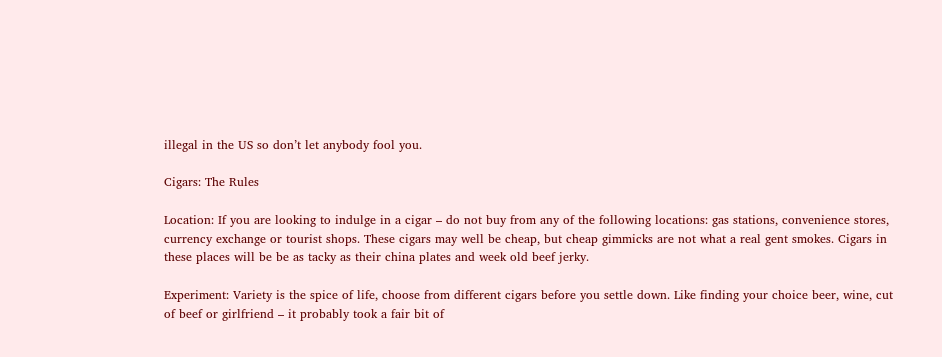illegal in the US so don’t let anybody fool you.

Cigars: The Rules

Location: If you are looking to indulge in a cigar – do not buy from any of the following locations: gas stations, convenience stores, currency exchange or tourist shops. These cigars may well be cheap, but cheap gimmicks are not what a real gent smokes. Cigars in these places will be be as tacky as their china plates and week old beef jerky.

Experiment: Variety is the spice of life, choose from different cigars before you settle down. Like finding your choice beer, wine, cut of beef or girlfriend – it probably took a fair bit of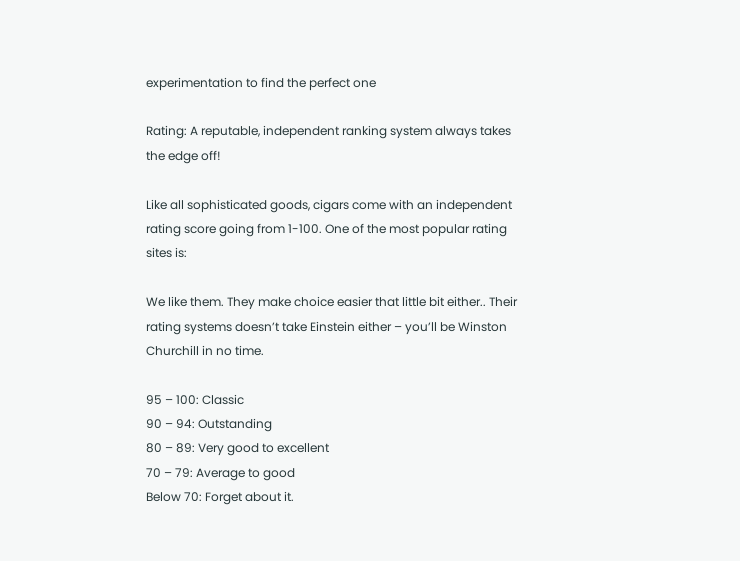experimentation to find the perfect one

Rating: A reputable, independent ranking system always takes the edge off!

Like all sophisticated goods, cigars come with an independent rating score going from 1-100. One of the most popular rating sites is:

We like them. They make choice easier that little bit either.. Their rating systems doesn’t take Einstein either – you’ll be Winston Churchill in no time.

95 – 100: Classic
90 – 94: Outstanding
80 – 89: Very good to excellent
70 – 79: Average to good
Below 70: Forget about it.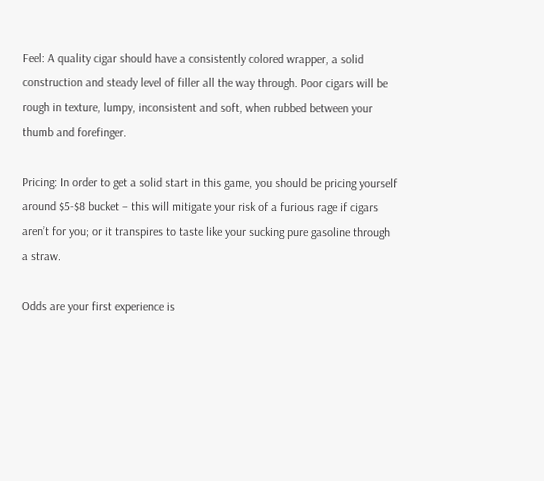Feel: A quality cigar should have a consistently colored wrapper, a solid construction and steady level of filler all the way through. Poor cigars will be rough in texture, lumpy, inconsistent and soft, when rubbed between your thumb and forefinger.

Pricing: In order to get a solid start in this game, you should be pricing yourself around $5-$8 bucket – this will mitigate your risk of a furious rage if cigars aren’t for you; or it transpires to taste like your sucking pure gasoline through a straw.

Odds are your first experience is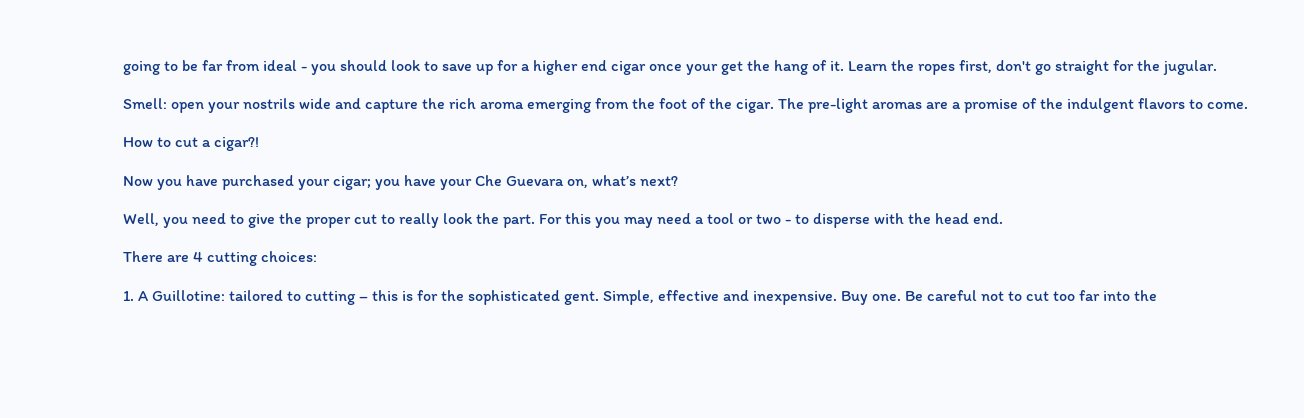going to be far from ideal - you should look to save up for a higher end cigar once your get the hang of it. Learn the ropes first, don't go straight for the jugular.

Smell: open your nostrils wide and capture the rich aroma emerging from the foot of the cigar. The pre-light aromas are a promise of the indulgent flavors to come.

How to cut a cigar?!

Now you have purchased your cigar; you have your Che Guevara on, what’s next?

Well, you need to give the proper cut to really look the part. For this you may need a tool or two - to disperse with the head end.

There are 4 cutting choices:

1. A Guillotine: tailored to cutting – this is for the sophisticated gent. Simple, effective and inexpensive. Buy one. Be careful not to cut too far into the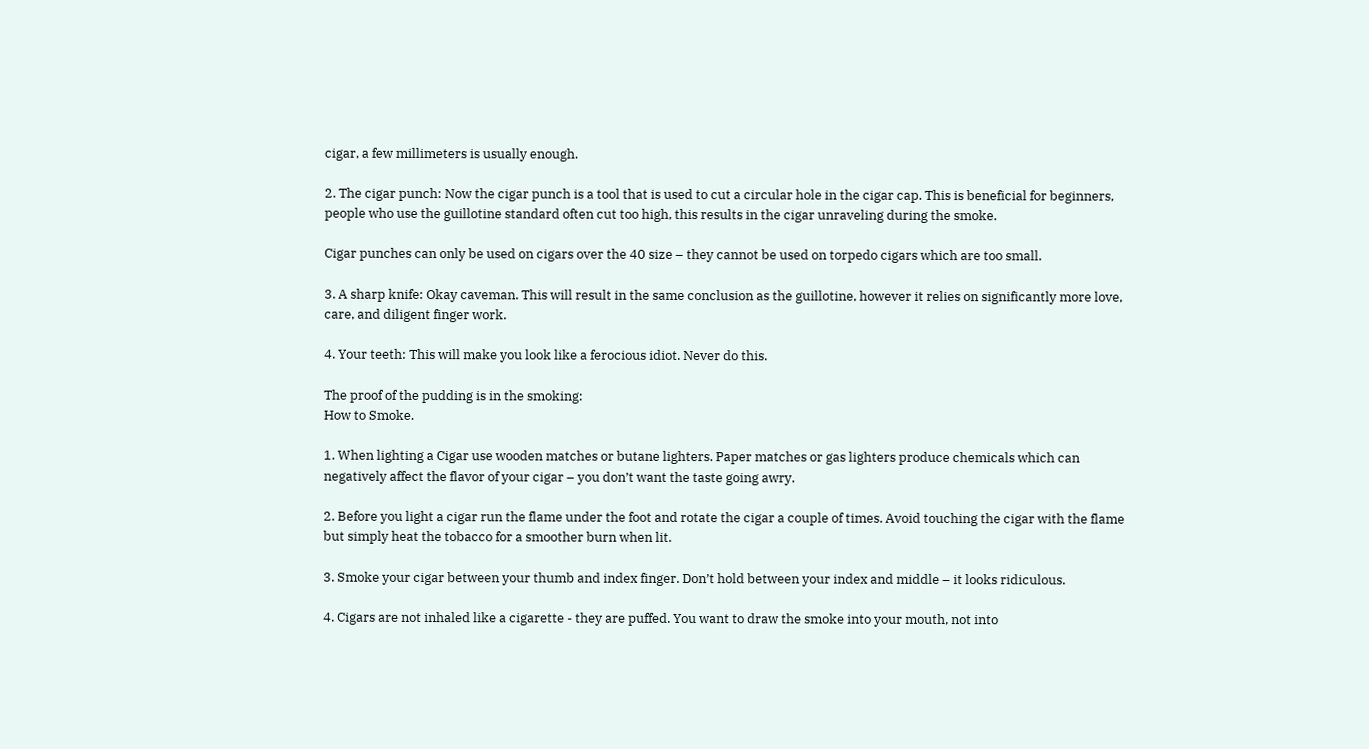cigar, a few millimeters is usually enough.

2. The cigar punch: Now the cigar punch is a tool that is used to cut a circular hole in the cigar cap. This is beneficial for beginners, people who use the guillotine standard often cut too high, this results in the cigar unraveling during the smoke.

Cigar punches can only be used on cigars over the 40 size – they cannot be used on torpedo cigars which are too small.

3. A sharp knife: Okay caveman. This will result in the same conclusion as the guillotine, however it relies on significantly more love, care, and diligent finger work.

4. Your teeth: This will make you look like a ferocious idiot. Never do this.

The proof of the pudding is in the smoking:
How to Smoke.

1. When lighting a Cigar use wooden matches or butane lighters. Paper matches or gas lighters produce chemicals which can negatively affect the flavor of your cigar – you don’t want the taste going awry.

2. Before you light a cigar run the flame under the foot and rotate the cigar a couple of times. Avoid touching the cigar with the flame but simply heat the tobacco for a smoother burn when lit.

3. Smoke your cigar between your thumb and index finger. Don’t hold between your index and middle – it looks ridiculous.

4. Cigars are not inhaled like a cigarette - they are puffed. You want to draw the smoke into your mouth, not into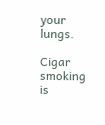your lungs.

Cigar smoking is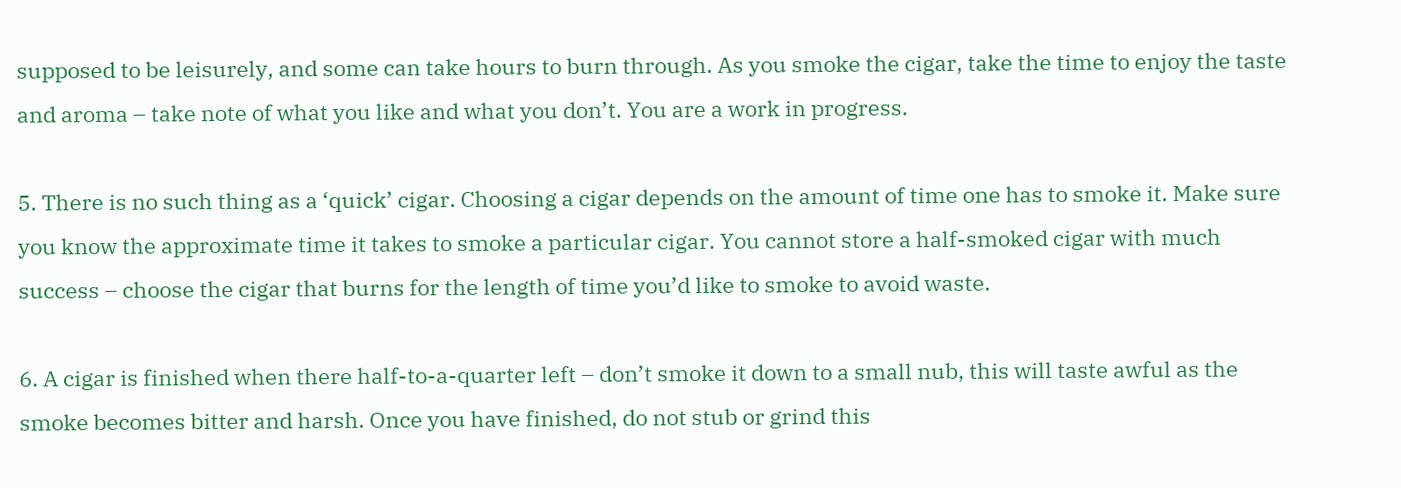supposed to be leisurely, and some can take hours to burn through. As you smoke the cigar, take the time to enjoy the taste and aroma – take note of what you like and what you don’t. You are a work in progress.

5. There is no such thing as a ‘quick’ cigar. Choosing a cigar depends on the amount of time one has to smoke it. Make sure you know the approximate time it takes to smoke a particular cigar. You cannot store a half-smoked cigar with much success – choose the cigar that burns for the length of time you’d like to smoke to avoid waste.

6. A cigar is finished when there half-to-a-quarter left – don’t smoke it down to a small nub, this will taste awful as the smoke becomes bitter and harsh. Once you have finished, do not stub or grind this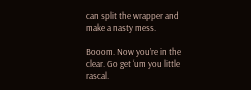can split the wrapper and make a nasty mess.

Booom. Now you’re in the clear. Go get ‘um you little rascal.